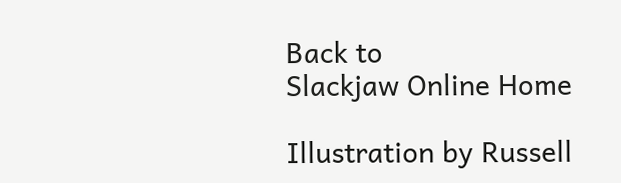Back to
Slackjaw Online Home

Illustration by Russell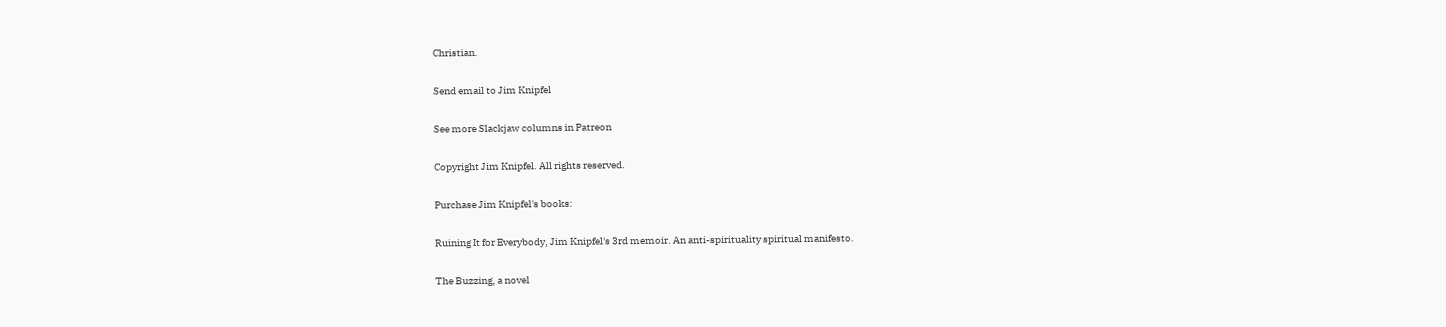Christian.

Send email to Jim Knipfel

See more Slackjaw columns in Patreon

Copyright Jim Knipfel. All rights reserved.

Purchase Jim Knipfel's books:

Ruining It for Everybody, Jim Knipfel's 3rd memoir. An anti-spirituality spiritual manifesto.

The Buzzing, a novel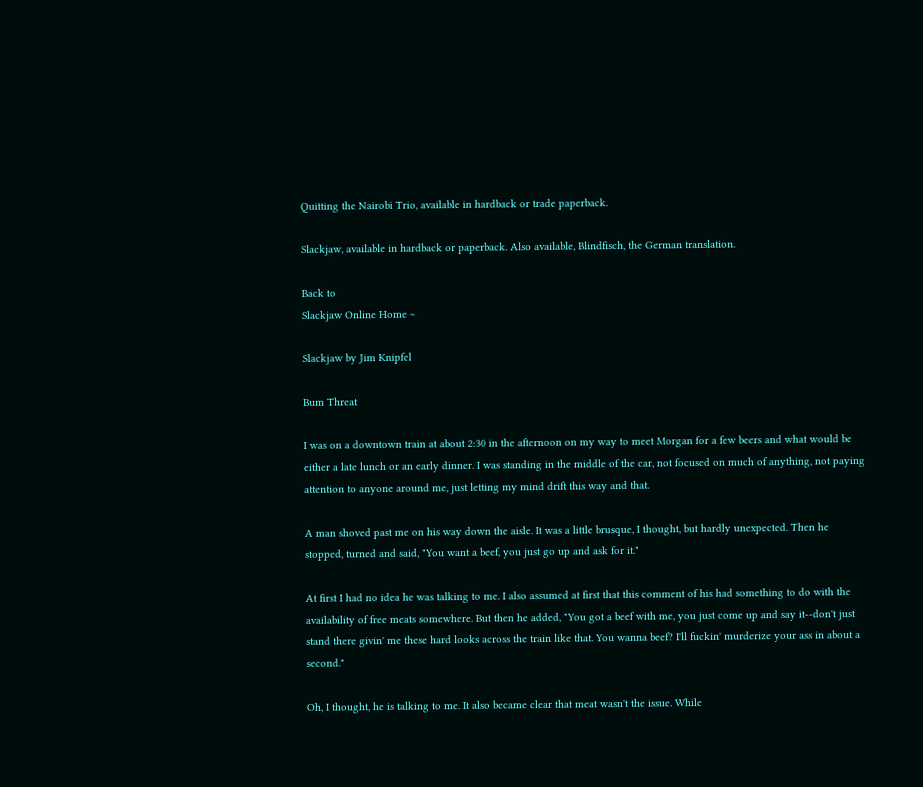Quitting the Nairobi Trio, available in hardback or trade paperback.

Slackjaw, available in hardback or paperback. Also available, Blindfisch, the German translation.

Back to
Slackjaw Online Home ~

Slackjaw by Jim Knipfel

Bum Threat

I was on a downtown train at about 2:30 in the afternoon on my way to meet Morgan for a few beers and what would be either a late lunch or an early dinner. I was standing in the middle of the car, not focused on much of anything, not paying attention to anyone around me, just letting my mind drift this way and that.

A man shoved past me on his way down the aisle. It was a little brusque, I thought, but hardly unexpected. Then he stopped, turned and said, "You want a beef, you just go up and ask for it."

At first I had no idea he was talking to me. I also assumed at first that this comment of his had something to do with the availability of free meats somewhere. But then he added, "You got a beef with me, you just come up and say it--don't just stand there givin' me these hard looks across the train like that. You wanna beef? I'll fuckin' murderize your ass in about a second."

Oh, I thought, he is talking to me. It also became clear that meat wasn't the issue. While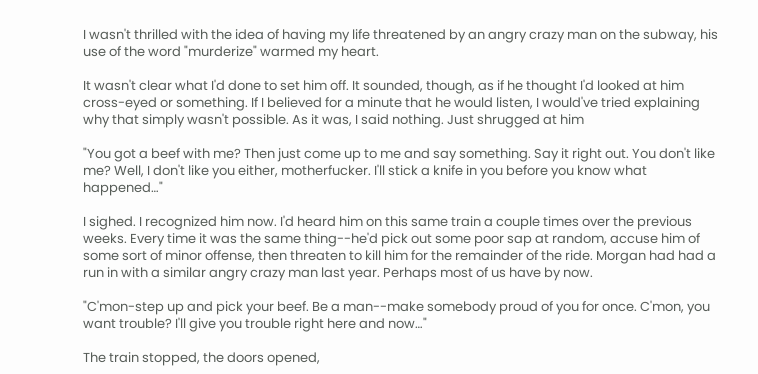I wasn't thrilled with the idea of having my life threatened by an angry crazy man on the subway, his use of the word "murderize" warmed my heart.

It wasn't clear what I'd done to set him off. It sounded, though, as if he thought I'd looked at him cross-eyed or something. If I believed for a minute that he would listen, I would've tried explaining why that simply wasn't possible. As it was, I said nothing. Just shrugged at him

"You got a beef with me? Then just come up to me and say something. Say it right out. You don't like me? Well, I don't like you either, motherfucker. I'll stick a knife in you before you know what happened…"

I sighed. I recognized him now. I'd heard him on this same train a couple times over the previous weeks. Every time it was the same thing--he'd pick out some poor sap at random, accuse him of some sort of minor offense, then threaten to kill him for the remainder of the ride. Morgan had had a run in with a similar angry crazy man last year. Perhaps most of us have by now.

"C'mon-step up and pick your beef. Be a man--make somebody proud of you for once. C'mon, you want trouble? I'll give you trouble right here and now…"

The train stopped, the doors opened,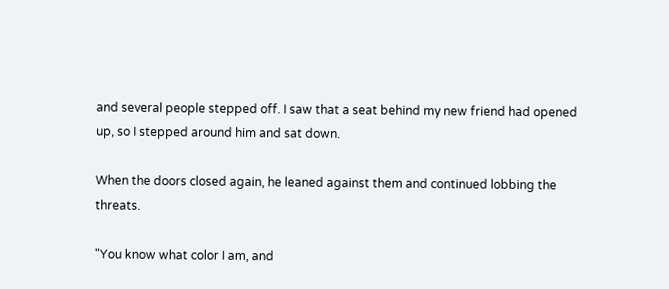and several people stepped off. I saw that a seat behind my new friend had opened up, so I stepped around him and sat down.

When the doors closed again, he leaned against them and continued lobbing the threats.

"You know what color I am, and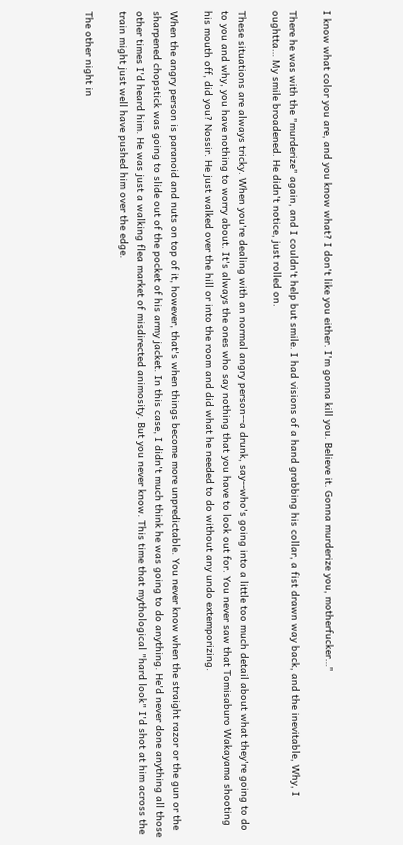I know what color you are, and you know what? I don't like you either. I'm gonna kill you. Believe it. Gonna murderize you, motherfucker…"

There he was with the "murderize" again, and I couldn't help but smile. I had visions of a hand grabbing his collar, a fist drawn way back, and the inevitable, Why, I oughtta… My smile broadened. He didn't notice, just rolled on.

These situations are always tricky. When you're dealing with an normal angry person--a drunk, say--who's going into a little too much detail about what they're going to do to you and why, you have nothing to worry about. It's always the ones who say nothing that you have to look out for. You never saw that Tomisaburo Wakayama shooting his mouth off, did you? Nossir. He just walked over the hill or into the room and did what he needed to do without any undo extemporizing.

When the angry person is paranoid and nuts on top of it, however, that's when things become more unpredictable. You never know when the straight razor or the gun or the sharpened chopstick was going to slide out of the pocket of his army jacket. In this case, I didn't much think he was going to do anything. He'd never done anything all those other times I'd heard him. He was just a walking flea market of misdirected animosity. But you never know. This time that mythological "hard look" I'd shot at him across the train might just well have pushed him over the edge.

The other night in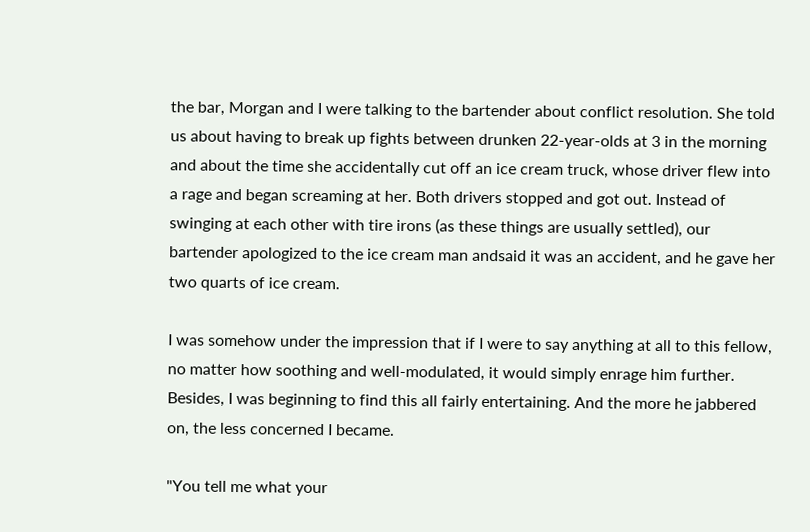the bar, Morgan and I were talking to the bartender about conflict resolution. She told us about having to break up fights between drunken 22-year-olds at 3 in the morning and about the time she accidentally cut off an ice cream truck, whose driver flew into a rage and began screaming at her. Both drivers stopped and got out. Instead of swinging at each other with tire irons (as these things are usually settled), our bartender apologized to the ice cream man andsaid it was an accident, and he gave her two quarts of ice cream.

I was somehow under the impression that if I were to say anything at all to this fellow, no matter how soothing and well-modulated, it would simply enrage him further. Besides, I was beginning to find this all fairly entertaining. And the more he jabbered on, the less concerned I became.

"You tell me what your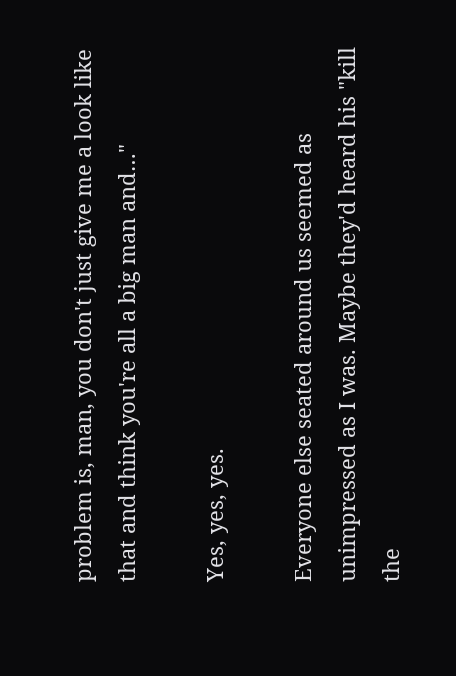problem is, man, you don't just give me a look like that and think you're all a big man and…"

Yes, yes, yes.

Everyone else seated around us seemed as unimpressed as I was. Maybe they'd heard his "kill the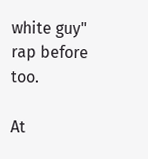white guy" rap before too.

At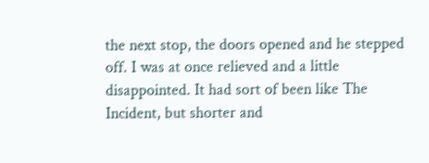the next stop, the doors opened and he stepped off. I was at once relieved and a little disappointed. It had sort of been like The Incident, but shorter and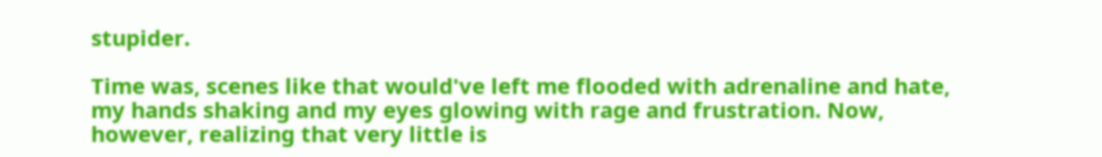stupider.

Time was, scenes like that would've left me flooded with adrenaline and hate, my hands shaking and my eyes glowing with rage and frustration. Now, however, realizing that very little is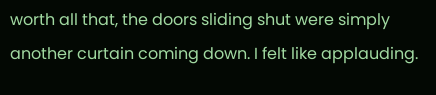worth all that, the doors sliding shut were simply another curtain coming down. I felt like applauding.